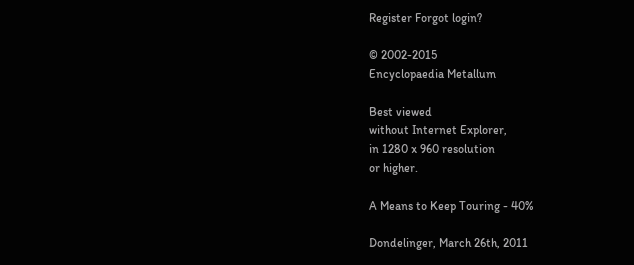Register Forgot login?

© 2002-2015
Encyclopaedia Metallum

Best viewed
without Internet Explorer,
in 1280 x 960 resolution
or higher.

A Means to Keep Touring - 40%

Dondelinger, March 26th, 2011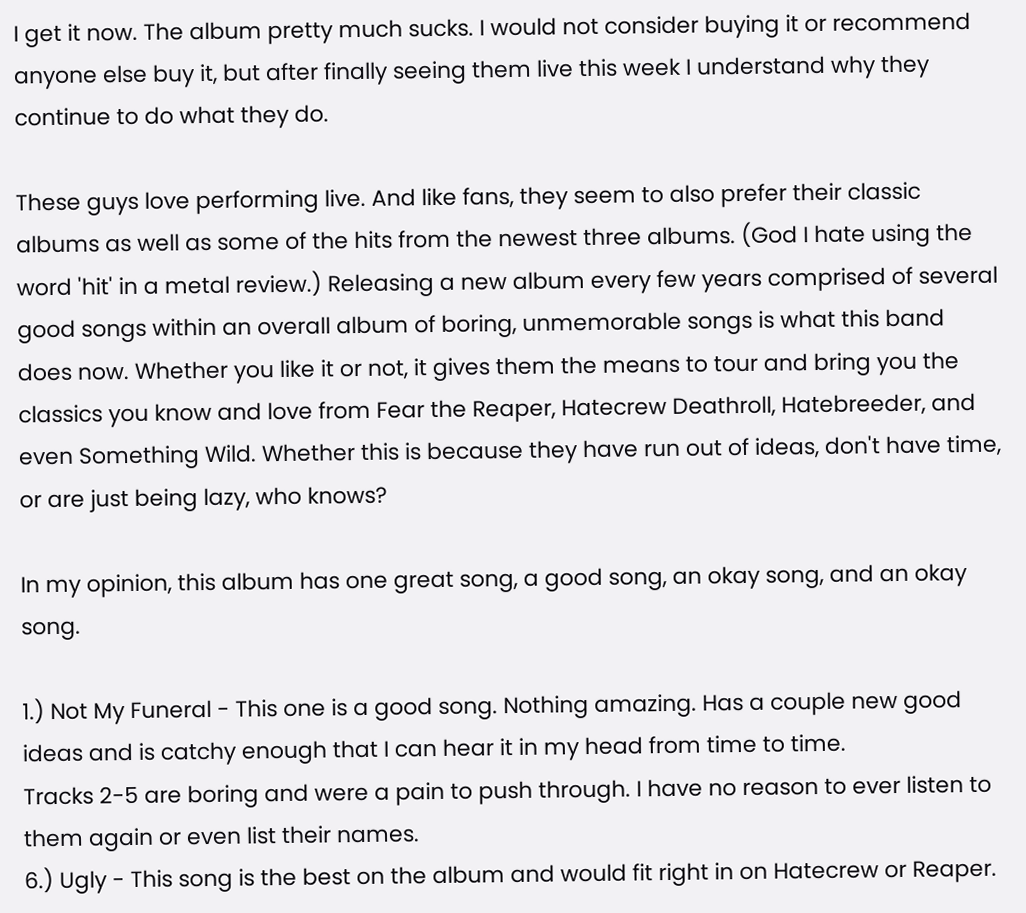I get it now. The album pretty much sucks. I would not consider buying it or recommend anyone else buy it, but after finally seeing them live this week I understand why they continue to do what they do.

These guys love performing live. And like fans, they seem to also prefer their classic albums as well as some of the hits from the newest three albums. (God I hate using the word 'hit' in a metal review.) Releasing a new album every few years comprised of several good songs within an overall album of boring, unmemorable songs is what this band does now. Whether you like it or not, it gives them the means to tour and bring you the classics you know and love from Fear the Reaper, Hatecrew Deathroll, Hatebreeder, and even Something Wild. Whether this is because they have run out of ideas, don't have time, or are just being lazy, who knows?

In my opinion, this album has one great song, a good song, an okay song, and an okay song.

1.) Not My Funeral - This one is a good song. Nothing amazing. Has a couple new good ideas and is catchy enough that I can hear it in my head from time to time.
Tracks 2-5 are boring and were a pain to push through. I have no reason to ever listen to them again or even list their names.
6.) Ugly - This song is the best on the album and would fit right in on Hatecrew or Reaper.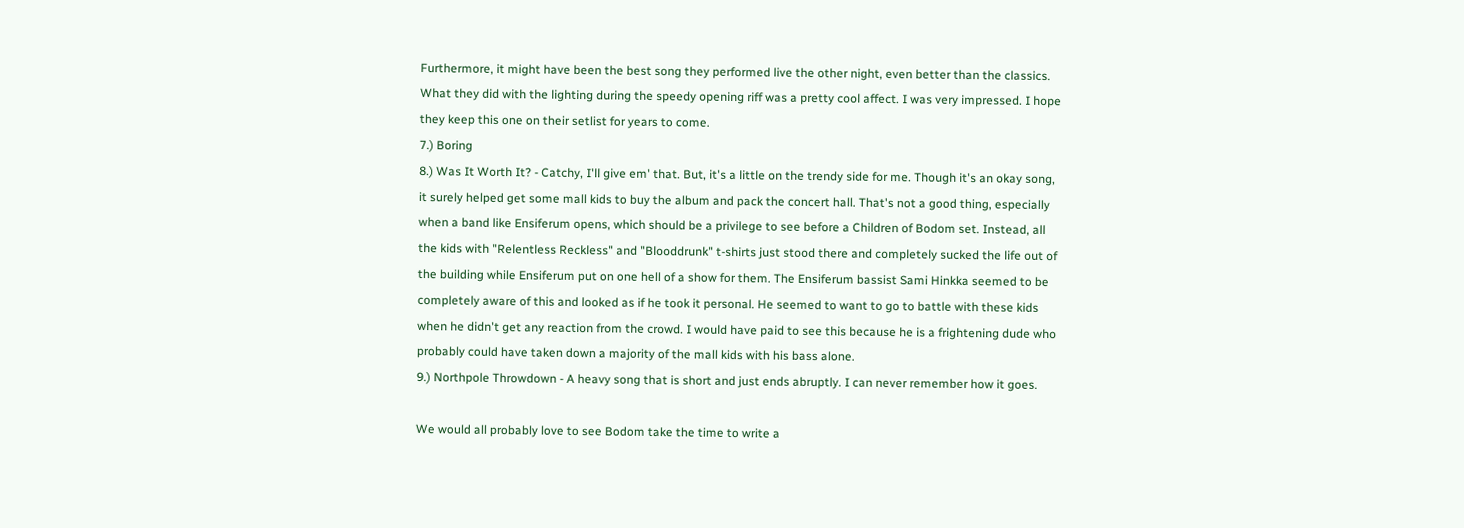Furthermore, it might have been the best song they performed live the other night, even better than the classics. What they did with the lighting during the speedy opening riff was a pretty cool affect. I was very impressed. I hope they keep this one on their setlist for years to come.
7.) Boring
8.) Was It Worth It? - Catchy, I'll give em' that. But, it's a little on the trendy side for me. Though it's an okay song, it surely helped get some mall kids to buy the album and pack the concert hall. That's not a good thing, especially when a band like Ensiferum opens, which should be a privilege to see before a Children of Bodom set. Instead, all the kids with "Relentless Reckless" and "Blooddrunk" t-shirts just stood there and completely sucked the life out of the building while Ensiferum put on one hell of a show for them. The Ensiferum bassist Sami Hinkka seemed to be completely aware of this and looked as if he took it personal. He seemed to want to go to battle with these kids when he didn't get any reaction from the crowd. I would have paid to see this because he is a frightening dude who probably could have taken down a majority of the mall kids with his bass alone.
9.) Northpole Throwdown - A heavy song that is short and just ends abruptly. I can never remember how it goes.

We would all probably love to see Bodom take the time to write a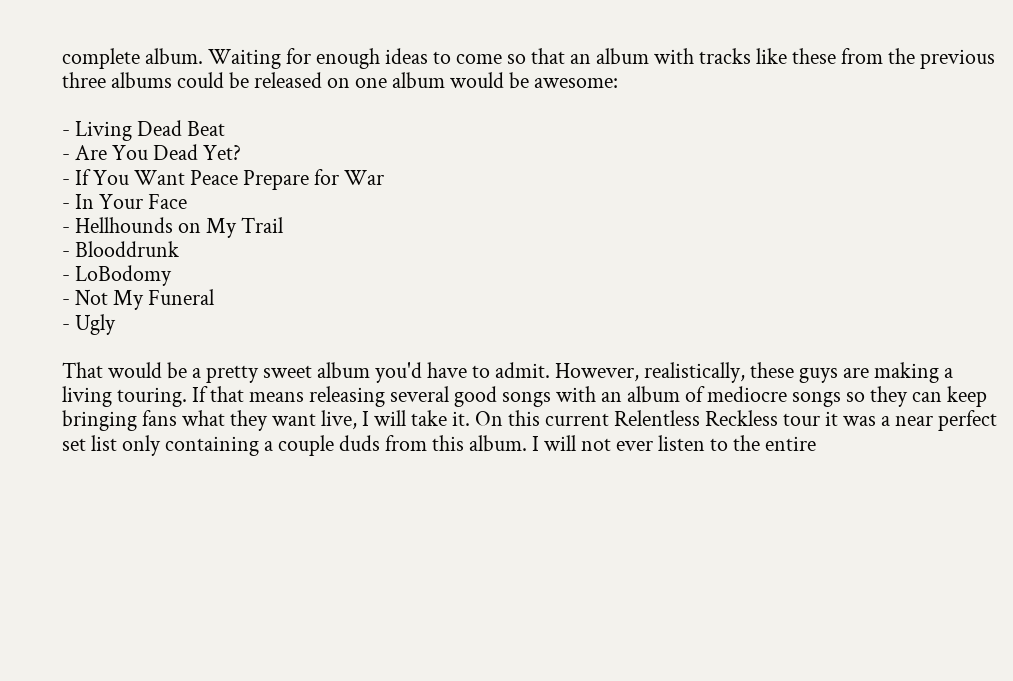complete album. Waiting for enough ideas to come so that an album with tracks like these from the previous three albums could be released on one album would be awesome:

- Living Dead Beat
- Are You Dead Yet?
- If You Want Peace Prepare for War
- In Your Face
- Hellhounds on My Trail
- Blooddrunk
- LoBodomy
- Not My Funeral
- Ugly

That would be a pretty sweet album you'd have to admit. However, realistically, these guys are making a living touring. If that means releasing several good songs with an album of mediocre songs so they can keep bringing fans what they want live, I will take it. On this current Relentless Reckless tour it was a near perfect set list only containing a couple duds from this album. I will not ever listen to the entire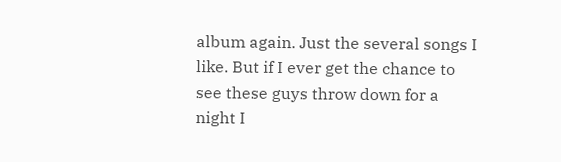album again. Just the several songs I like. But if I ever get the chance to see these guys throw down for a night I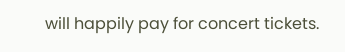will happily pay for concert tickets.